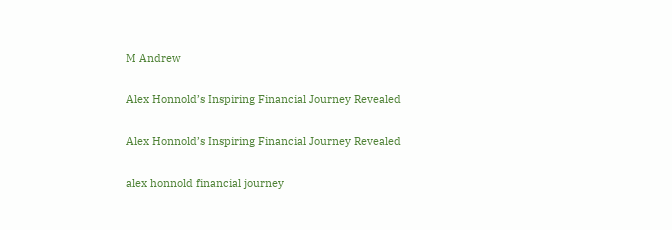M Andrew

Alex Honnold’s Inspiring Financial Journey Revealed

Alex Honnold’s Inspiring Financial Journey Revealed

alex honnold financial journey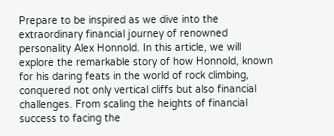Prepare to be inspired as we dive into the extraordinary financial journey of renowned personality Alex Honnold. In this article, we will explore the remarkable story of how Honnold, known for his daring feats in the world of rock climbing, conquered not only vertical cliffs but also financial challenges. From scaling the heights of financial success to facing the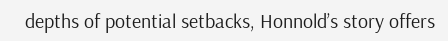depths of potential setbacks, Honnold’s story offers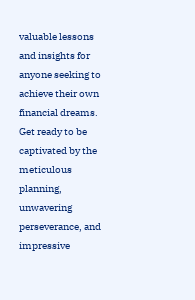valuable lessons and insights for anyone seeking to achieve their own financial dreams. Get ready to be captivated by the meticulous planning, unwavering perseverance, and impressive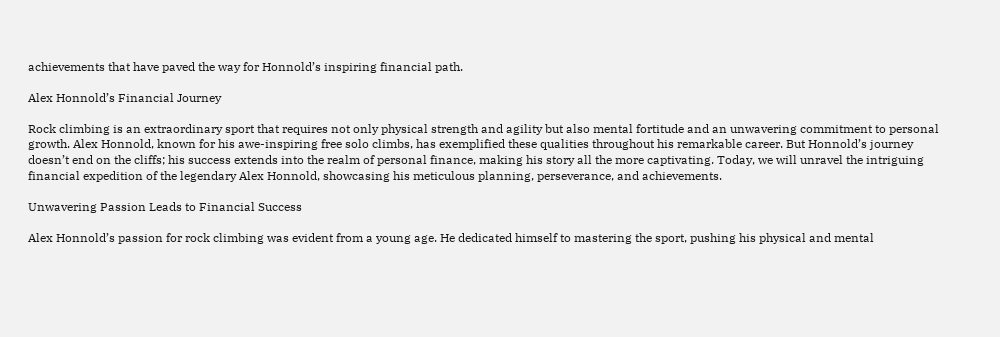achievements that have paved the way for Honnold’s inspiring financial path.

Alex Honnold’s Financial Journey

Rock climbing is an extraordinary sport that requires not only physical strength and agility but also mental fortitude and an unwavering commitment to personal growth. Alex Honnold, known for his awe-inspiring free solo climbs, has exemplified these qualities throughout his remarkable career. But Honnold’s journey doesn’t end on the cliffs; his success extends into the realm of personal finance, making his story all the more captivating. Today, we will unravel the intriguing financial expedition of the legendary Alex Honnold, showcasing his meticulous planning, perseverance, and achievements.

Unwavering Passion Leads to Financial Success

Alex Honnold’s passion for rock climbing was evident from a young age. He dedicated himself to mastering the sport, pushing his physical and mental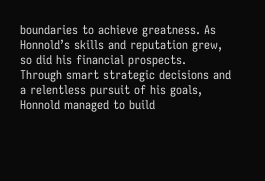boundaries to achieve greatness. As Honnold’s skills and reputation grew, so did his financial prospects. Through smart strategic decisions and a relentless pursuit of his goals, Honnold managed to build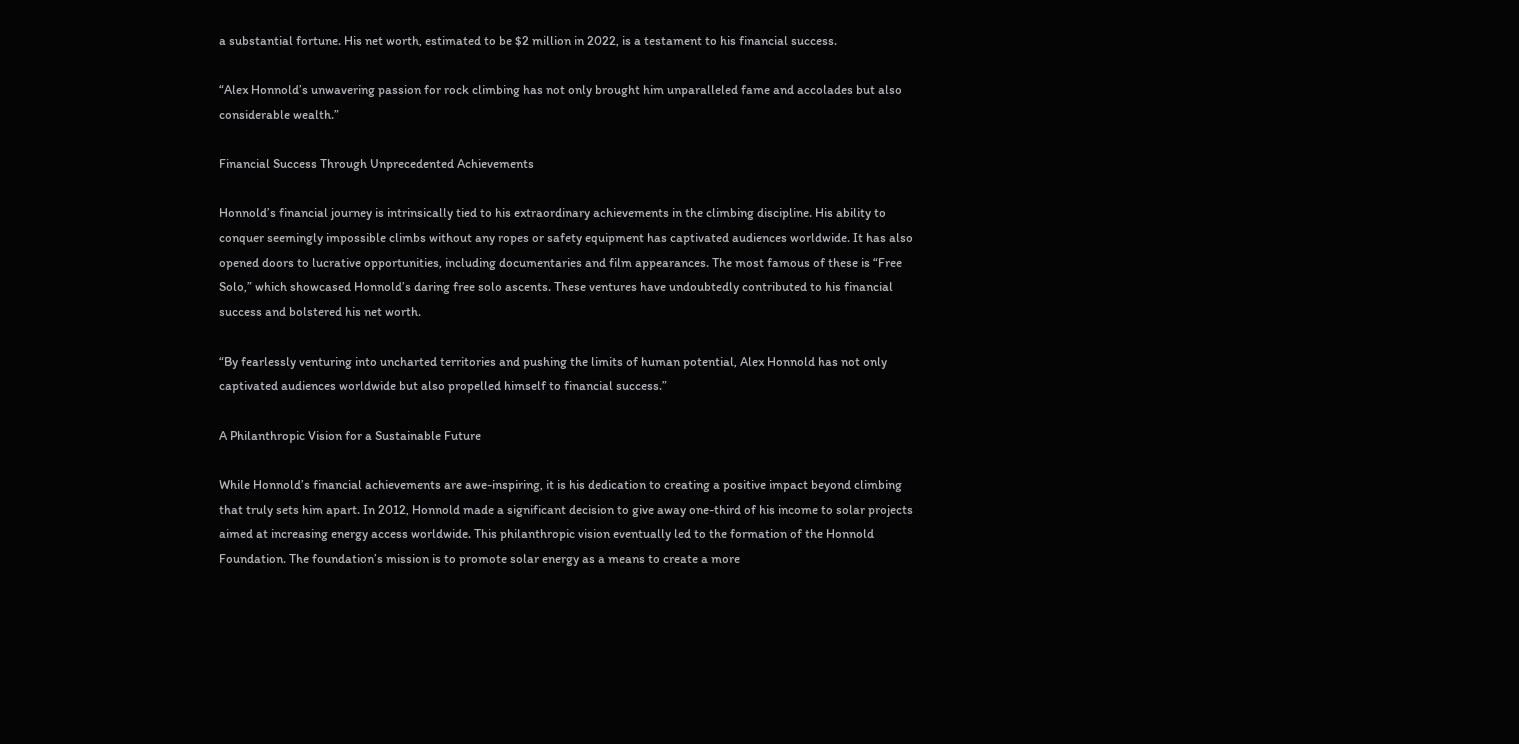a substantial fortune. His net worth, estimated to be $2 million in 2022, is a testament to his financial success.

“Alex Honnold’s unwavering passion for rock climbing has not only brought him unparalleled fame and accolades but also considerable wealth.”

Financial Success Through Unprecedented Achievements

Honnold’s financial journey is intrinsically tied to his extraordinary achievements in the climbing discipline. His ability to conquer seemingly impossible climbs without any ropes or safety equipment has captivated audiences worldwide. It has also opened doors to lucrative opportunities, including documentaries and film appearances. The most famous of these is “Free Solo,” which showcased Honnold’s daring free solo ascents. These ventures have undoubtedly contributed to his financial success and bolstered his net worth.

“By fearlessly venturing into uncharted territories and pushing the limits of human potential, Alex Honnold has not only captivated audiences worldwide but also propelled himself to financial success.”

A Philanthropic Vision for a Sustainable Future

While Honnold’s financial achievements are awe-inspiring, it is his dedication to creating a positive impact beyond climbing that truly sets him apart. In 2012, Honnold made a significant decision to give away one-third of his income to solar projects aimed at increasing energy access worldwide. This philanthropic vision eventually led to the formation of the Honnold Foundation. The foundation’s mission is to promote solar energy as a means to create a more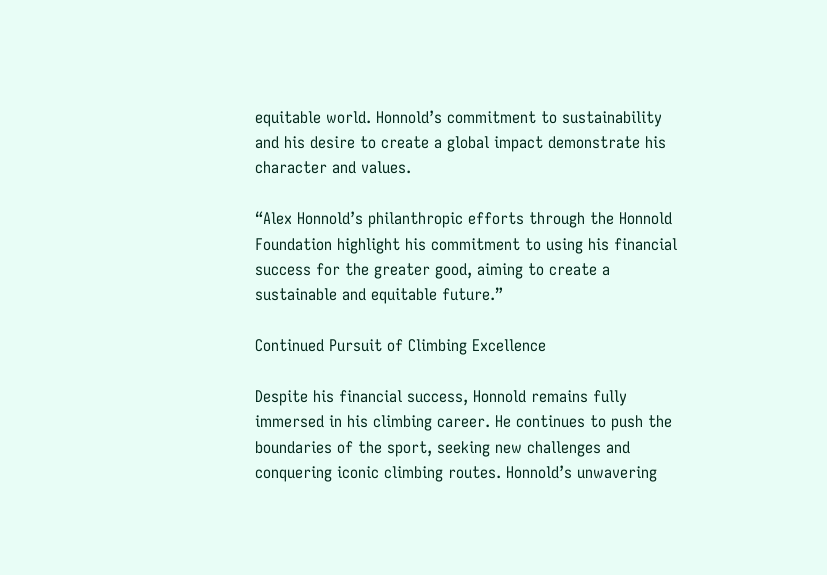equitable world. Honnold’s commitment to sustainability and his desire to create a global impact demonstrate his character and values.

“Alex Honnold’s philanthropic efforts through the Honnold Foundation highlight his commitment to using his financial success for the greater good, aiming to create a sustainable and equitable future.”

Continued Pursuit of Climbing Excellence

Despite his financial success, Honnold remains fully immersed in his climbing career. He continues to push the boundaries of the sport, seeking new challenges and conquering iconic climbing routes. Honnold’s unwavering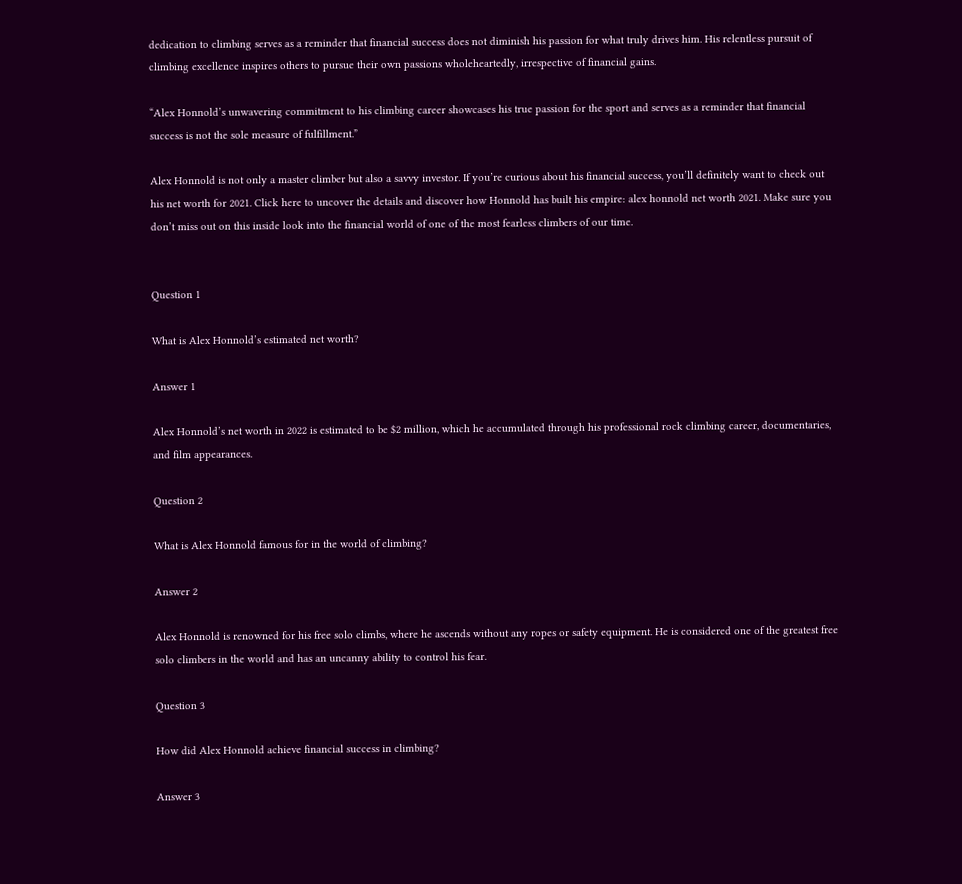dedication to climbing serves as a reminder that financial success does not diminish his passion for what truly drives him. His relentless pursuit of climbing excellence inspires others to pursue their own passions wholeheartedly, irrespective of financial gains.

“Alex Honnold’s unwavering commitment to his climbing career showcases his true passion for the sport and serves as a reminder that financial success is not the sole measure of fulfillment.”

Alex Honnold is not only a master climber but also a savvy investor. If you’re curious about his financial success, you’ll definitely want to check out his net worth for 2021. Click here to uncover the details and discover how Honnold has built his empire: alex honnold net worth 2021. Make sure you don’t miss out on this inside look into the financial world of one of the most fearless climbers of our time.


Question 1

What is Alex Honnold’s estimated net worth?

Answer 1

Alex Honnold’s net worth in 2022 is estimated to be $2 million, which he accumulated through his professional rock climbing career, documentaries, and film appearances.

Question 2

What is Alex Honnold famous for in the world of climbing?

Answer 2

Alex Honnold is renowned for his free solo climbs, where he ascends without any ropes or safety equipment. He is considered one of the greatest free solo climbers in the world and has an uncanny ability to control his fear.

Question 3

How did Alex Honnold achieve financial success in climbing?

Answer 3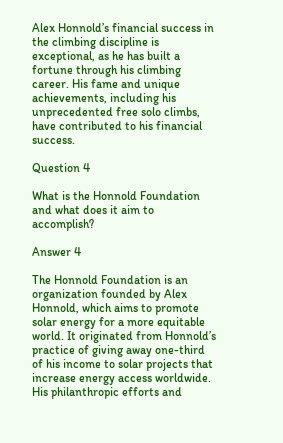Alex Honnold’s financial success in the climbing discipline is exceptional, as he has built a fortune through his climbing career. His fame and unique achievements, including his unprecedented free solo climbs, have contributed to his financial success.

Question 4

What is the Honnold Foundation and what does it aim to accomplish?

Answer 4

The Honnold Foundation is an organization founded by Alex Honnold, which aims to promote solar energy for a more equitable world. It originated from Honnold’s practice of giving away one-third of his income to solar projects that increase energy access worldwide. His philanthropic efforts and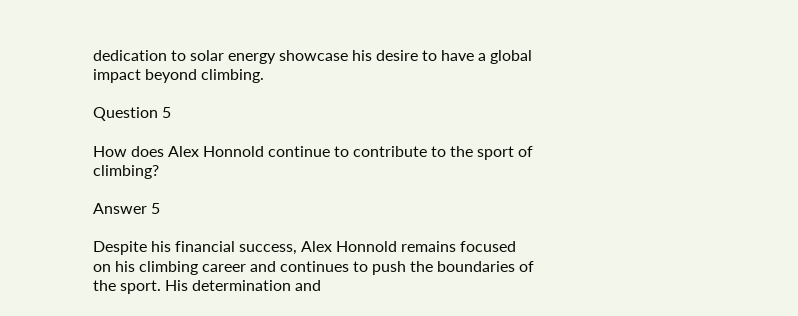dedication to solar energy showcase his desire to have a global impact beyond climbing.

Question 5

How does Alex Honnold continue to contribute to the sport of climbing?

Answer 5

Despite his financial success, Alex Honnold remains focused on his climbing career and continues to push the boundaries of the sport. His determination and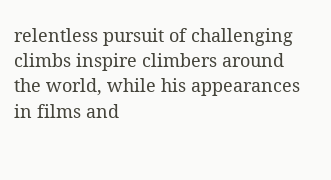relentless pursuit of challenging climbs inspire climbers around the world, while his appearances in films and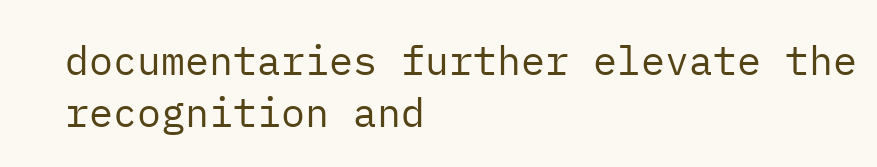documentaries further elevate the recognition and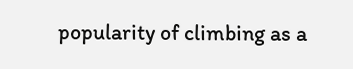popularity of climbing as a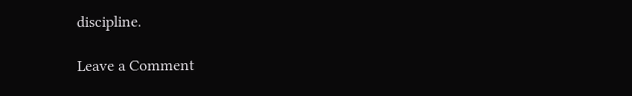discipline.

Leave a Comment